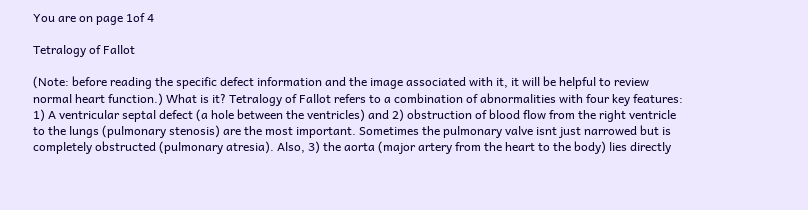You are on page 1of 4

Tetralogy of Fallot

(Note: before reading the specific defect information and the image associated with it, it will be helpful to review normal heart function.) What is it? Tetralogy of Fallot refers to a combination of abnormalities with four key features: 1) A ventricular septal defect (a hole between the ventricles) and 2) obstruction of blood flow from the right ventricle to the lungs (pulmonary stenosis) are the most important. Sometimes the pulmonary valve isnt just narrowed but is completely obstructed (pulmonary atresia). Also, 3) the aorta (major artery from the heart to the body) lies directly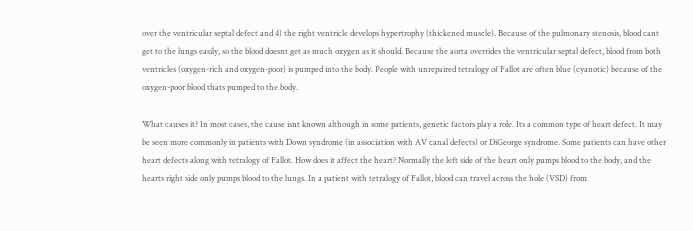over the ventricular septal defect and 4) the right ventricle develops hypertrophy (thickened muscle). Because of the pulmonary stenosis, blood cant get to the lungs easily, so the blood doesnt get as much oxygen as it should. Because the aorta overrides the ventricular septal defect, blood from both ventricles (oxygen-rich and oxygen-poor) is pumped into the body. People with unrepaired tetralogy of Fallot are often blue (cyanotic) because of the oxygen-poor blood thats pumped to the body.

What causes it? In most cases, the cause isnt known although in some patients, genetic factors play a role. Its a common type of heart defect. It may be seen more commonly in patients with Down syndrome (in association with AV canal defects) or DiGeorge syndrome. Some patients can have other heart defects along with tetralogy of Fallot. How does it affect the heart? Normally the left side of the heart only pumps blood to the body, and the hearts right side only pumps blood to the lungs. In a patient with tetralogy of Fallot, blood can travel across the hole (VSD) from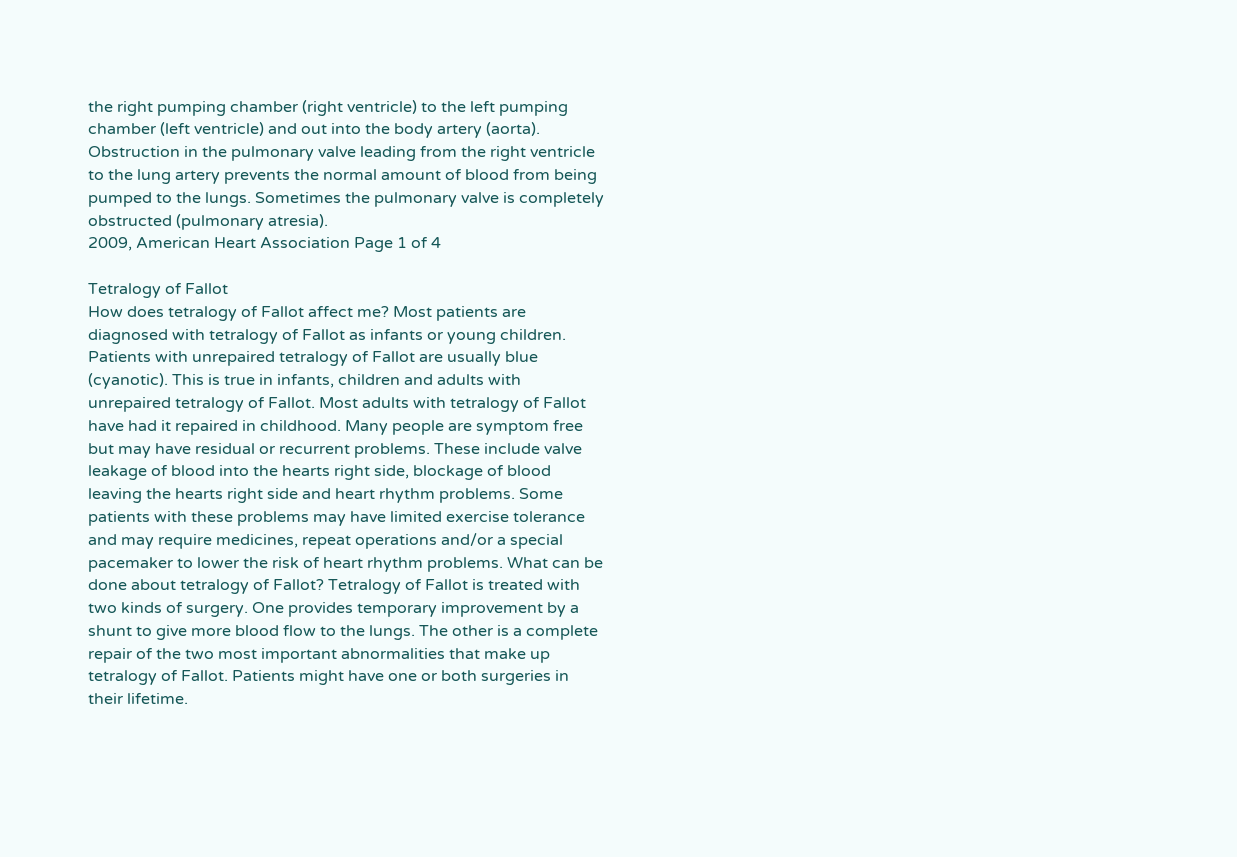the right pumping chamber (right ventricle) to the left pumping chamber (left ventricle) and out into the body artery (aorta). Obstruction in the pulmonary valve leading from the right ventricle to the lung artery prevents the normal amount of blood from being pumped to the lungs. Sometimes the pulmonary valve is completely obstructed (pulmonary atresia).
2009, American Heart Association Page 1 of 4

Tetralogy of Fallot
How does tetralogy of Fallot affect me? Most patients are diagnosed with tetralogy of Fallot as infants or young children. Patients with unrepaired tetralogy of Fallot are usually blue (cyanotic). This is true in infants, children and adults with unrepaired tetralogy of Fallot. Most adults with tetralogy of Fallot have had it repaired in childhood. Many people are symptom free but may have residual or recurrent problems. These include valve leakage of blood into the hearts right side, blockage of blood leaving the hearts right side and heart rhythm problems. Some patients with these problems may have limited exercise tolerance and may require medicines, repeat operations and/or a special pacemaker to lower the risk of heart rhythm problems. What can be done about tetralogy of Fallot? Tetralogy of Fallot is treated with two kinds of surgery. One provides temporary improvement by a shunt to give more blood flow to the lungs. The other is a complete repair of the two most important abnormalities that make up tetralogy of Fallot. Patients might have one or both surgeries in their lifetime.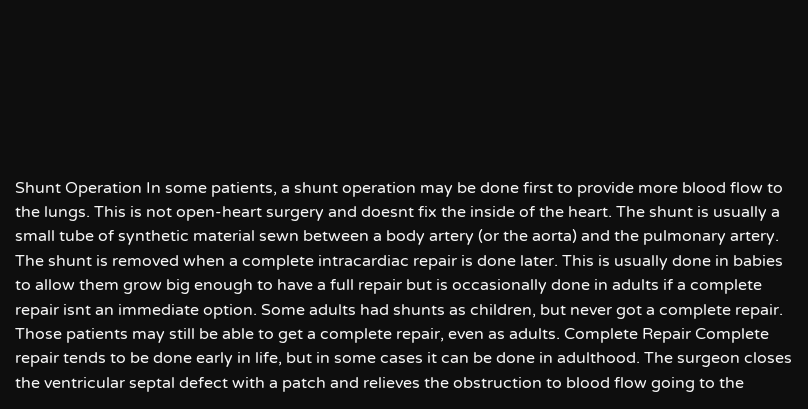Shunt Operation In some patients, a shunt operation may be done first to provide more blood flow to the lungs. This is not open-heart surgery and doesnt fix the inside of the heart. The shunt is usually a small tube of synthetic material sewn between a body artery (or the aorta) and the pulmonary artery. The shunt is removed when a complete intracardiac repair is done later. This is usually done in babies to allow them grow big enough to have a full repair but is occasionally done in adults if a complete repair isnt an immediate option. Some adults had shunts as children, but never got a complete repair. Those patients may still be able to get a complete repair, even as adults. Complete Repair Complete repair tends to be done early in life, but in some cases it can be done in adulthood. The surgeon closes the ventricular septal defect with a patch and relieves the obstruction to blood flow going to the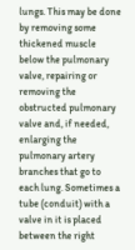lungs. This may be done by removing some thickened muscle below the pulmonary valve, repairing or removing the obstructed pulmonary valve and, if needed, enlarging the pulmonary artery branches that go to each lung. Sometimes a tube (conduit) with a valve in it is placed between the right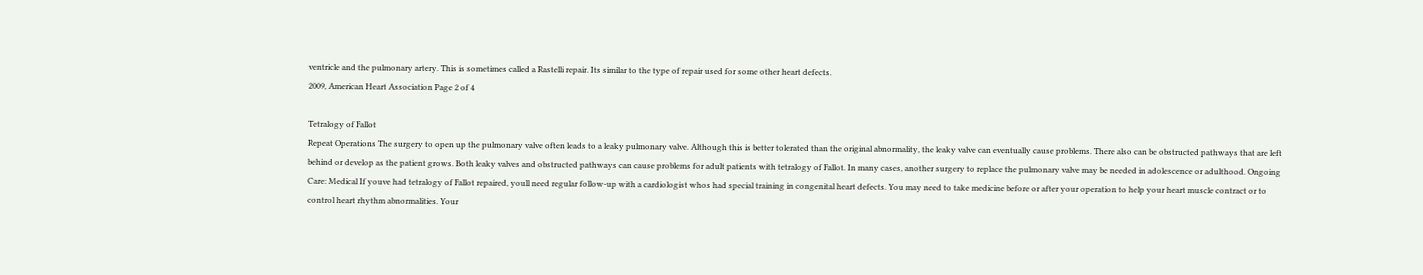ventricle and the pulmonary artery. This is sometimes called a Rastelli repair. Its similar to the type of repair used for some other heart defects.
2009, American Heart Association Page 2 of 4

Tetralogy of Fallot
Repeat Operations The surgery to open up the pulmonary valve often leads to a leaky pulmonary valve. Although this is better tolerated than the original abnormality, the leaky valve can eventually cause problems. There also can be obstructed pathways that are left behind or develop as the patient grows. Both leaky valves and obstructed pathways can cause problems for adult patients with tetralogy of Fallot. In many cases, another surgery to replace the pulmonary valve may be needed in adolescence or adulthood. Ongoing Care: Medical If youve had tetralogy of Fallot repaired, youll need regular follow-up with a cardiologist whos had special training in congenital heart defects. You may need to take medicine before or after your operation to help your heart muscle contract or to control heart rhythm abnormalities. Your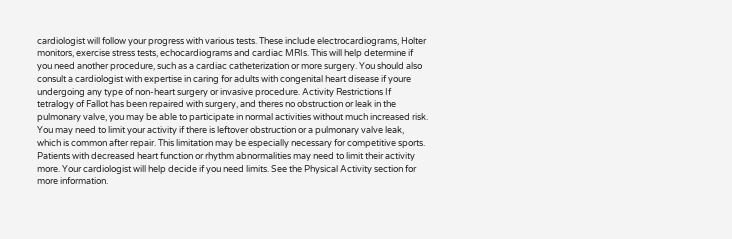cardiologist will follow your progress with various tests. These include electrocardiograms, Holter monitors, exercise stress tests, echocardiograms and cardiac MRIs. This will help determine if you need another procedure, such as a cardiac catheterization or more surgery. You should also consult a cardiologist with expertise in caring for adults with congenital heart disease if youre undergoing any type of non-heart surgery or invasive procedure. Activity Restrictions If tetralogy of Fallot has been repaired with surgery, and theres no obstruction or leak in the pulmonary valve, you may be able to participate in normal activities without much increased risk. You may need to limit your activity if there is leftover obstruction or a pulmonary valve leak, which is common after repair. This limitation may be especially necessary for competitive sports. Patients with decreased heart function or rhythm abnormalities may need to limit their activity more. Your cardiologist will help decide if you need limits. See the Physical Activity section for more information.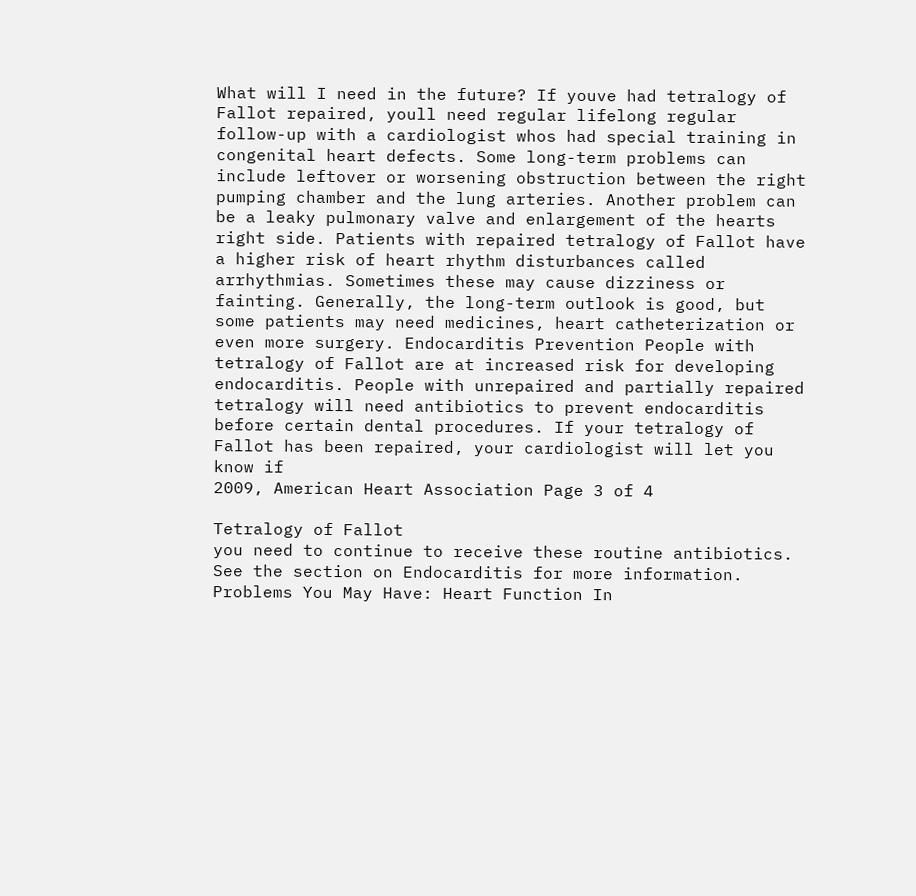What will I need in the future? If youve had tetralogy of Fallot repaired, youll need regular lifelong regular follow-up with a cardiologist whos had special training in congenital heart defects. Some long-term problems can include leftover or worsening obstruction between the right pumping chamber and the lung arteries. Another problem can be a leaky pulmonary valve and enlargement of the hearts right side. Patients with repaired tetralogy of Fallot have a higher risk of heart rhythm disturbances called arrhythmias. Sometimes these may cause dizziness or fainting. Generally, the long-term outlook is good, but some patients may need medicines, heart catheterization or even more surgery. Endocarditis Prevention People with tetralogy of Fallot are at increased risk for developing endocarditis. People with unrepaired and partially repaired tetralogy will need antibiotics to prevent endocarditis before certain dental procedures. If your tetralogy of Fallot has been repaired, your cardiologist will let you know if
2009, American Heart Association Page 3 of 4

Tetralogy of Fallot
you need to continue to receive these routine antibiotics. See the section on Endocarditis for more information. Problems You May Have: Heart Function In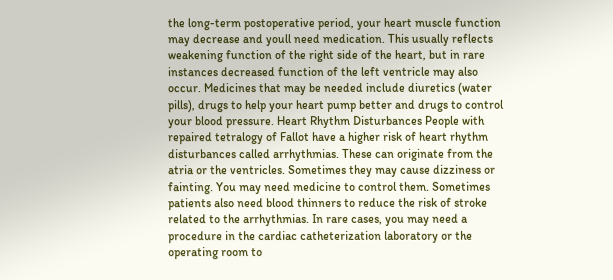the long-term postoperative period, your heart muscle function may decrease and youll need medication. This usually reflects weakening function of the right side of the heart, but in rare instances decreased function of the left ventricle may also occur. Medicines that may be needed include diuretics (water pills), drugs to help your heart pump better and drugs to control your blood pressure. Heart Rhythm Disturbances People with repaired tetralogy of Fallot have a higher risk of heart rhythm disturbances called arrhythmias. These can originate from the atria or the ventricles. Sometimes they may cause dizziness or fainting. You may need medicine to control them. Sometimes patients also need blood thinners to reduce the risk of stroke related to the arrhythmias. In rare cases, you may need a procedure in the cardiac catheterization laboratory or the operating room to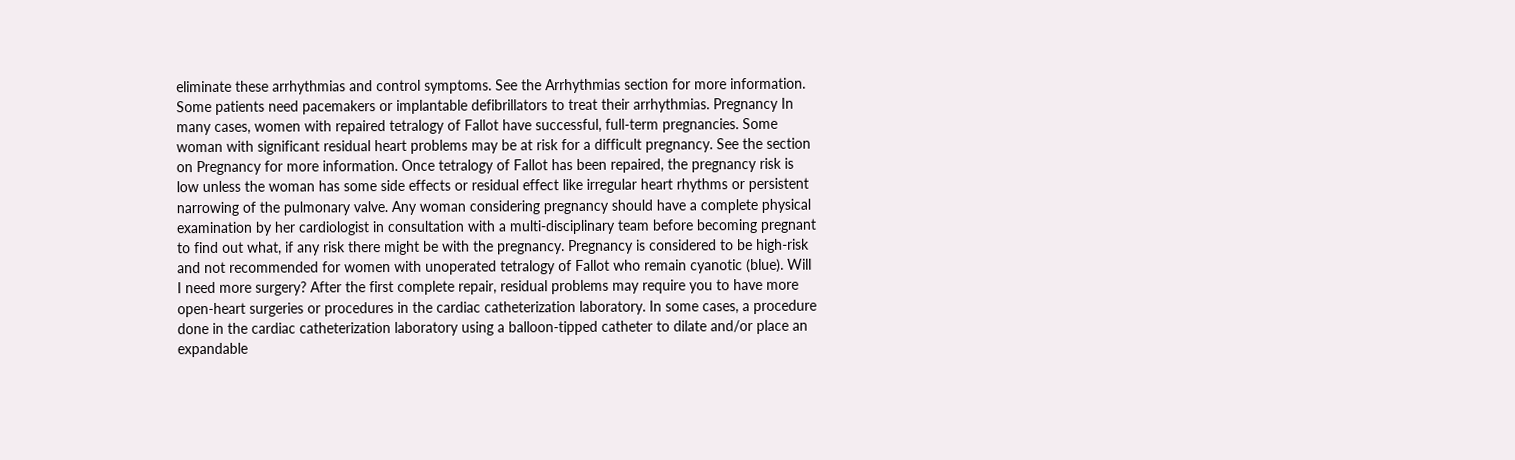eliminate these arrhythmias and control symptoms. See the Arrhythmias section for more information. Some patients need pacemakers or implantable defibrillators to treat their arrhythmias. Pregnancy In many cases, women with repaired tetralogy of Fallot have successful, full-term pregnancies. Some woman with significant residual heart problems may be at risk for a difficult pregnancy. See the section on Pregnancy for more information. Once tetralogy of Fallot has been repaired, the pregnancy risk is low unless the woman has some side effects or residual effect like irregular heart rhythms or persistent narrowing of the pulmonary valve. Any woman considering pregnancy should have a complete physical examination by her cardiologist in consultation with a multi-disciplinary team before becoming pregnant to find out what, if any risk there might be with the pregnancy. Pregnancy is considered to be high-risk and not recommended for women with unoperated tetralogy of Fallot who remain cyanotic (blue). Will I need more surgery? After the first complete repair, residual problems may require you to have more open-heart surgeries or procedures in the cardiac catheterization laboratory. In some cases, a procedure done in the cardiac catheterization laboratory using a balloon-tipped catheter to dilate and/or place an expandable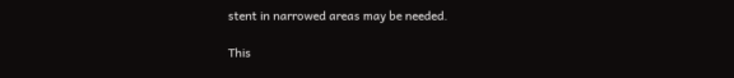stent in narrowed areas may be needed.

This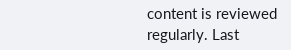content is reviewed regularly. Last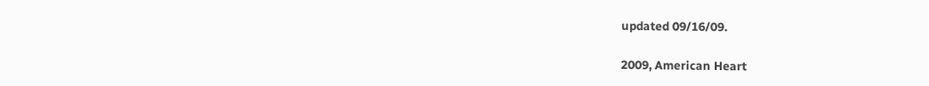updated 09/16/09.

2009, American Heart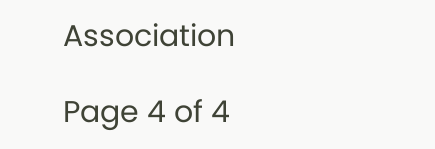Association

Page 4 of 4